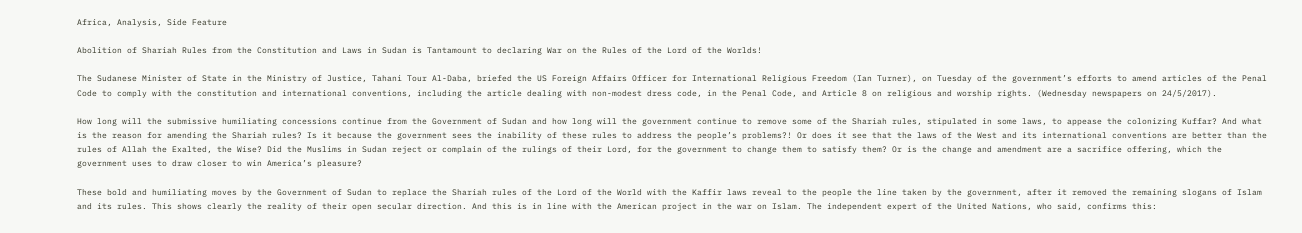Africa, Analysis, Side Feature

Abolition of Shariah Rules from the Constitution and Laws in Sudan is Tantamount to declaring War on the Rules of the Lord of the Worlds!

The Sudanese Minister of State in the Ministry of Justice, Tahani Tour Al-Daba, briefed the US Foreign Affairs Officer for International Religious Freedom (Ian Turner), on Tuesday of the government’s efforts to amend articles of the Penal Code to comply with the constitution and international conventions, including the article dealing with non-modest dress code, in the Penal Code, and Article 8 on religious and worship rights. (Wednesday newspapers on 24/5/2017).

How long will the submissive humiliating concessions continue from the Government of Sudan and how long will the government continue to remove some of the Shariah rules, stipulated in some laws, to appease the colonizing Kuffar? And what is the reason for amending the Shariah rules? Is it because the government sees the inability of these rules to address the people’s problems?! Or does it see that the laws of the West and its international conventions are better than the rules of Allah the Exalted, the Wise? Did the Muslims in Sudan reject or complain of the rulings of their Lord, for the government to change them to satisfy them? Or is the change and amendment are a sacrifice offering, which the government uses to draw closer to win America’s pleasure?

These bold and humiliating moves by the Government of Sudan to replace the Shariah rules of the Lord of the World with the Kaffir laws reveal to the people the line taken by the government, after it removed the remaining slogans of Islam and its rules. This shows clearly the reality of their open secular direction. And this is in line with the American project in the war on Islam. The independent expert of the United Nations, who said, confirms this: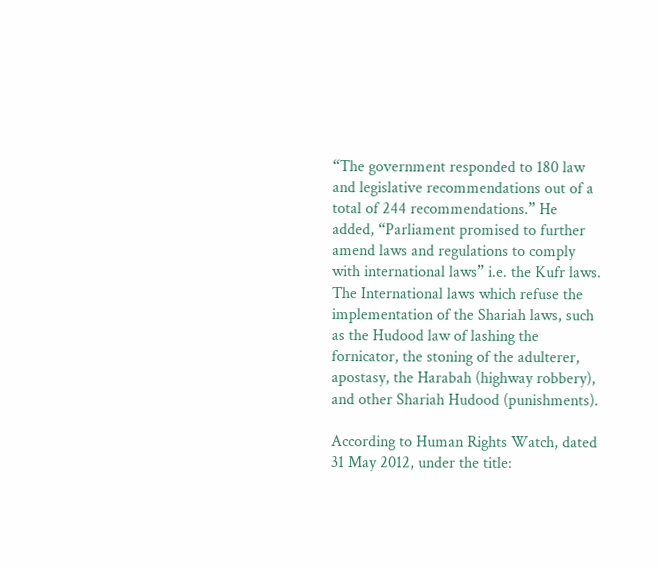“The government responded to 180 law and legislative recommendations out of a total of 244 recommendations.” He added, “Parliament promised to further amend laws and regulations to comply with international laws” i.e. the Kufr laws. The International laws which refuse the implementation of the Shariah laws, such as the Hudood law of lashing the fornicator, the stoning of the adulterer, apostasy, the Harabah (highway robbery), and other Shariah Hudood (punishments).

According to Human Rights Watch, dated 31 May 2012, under the title: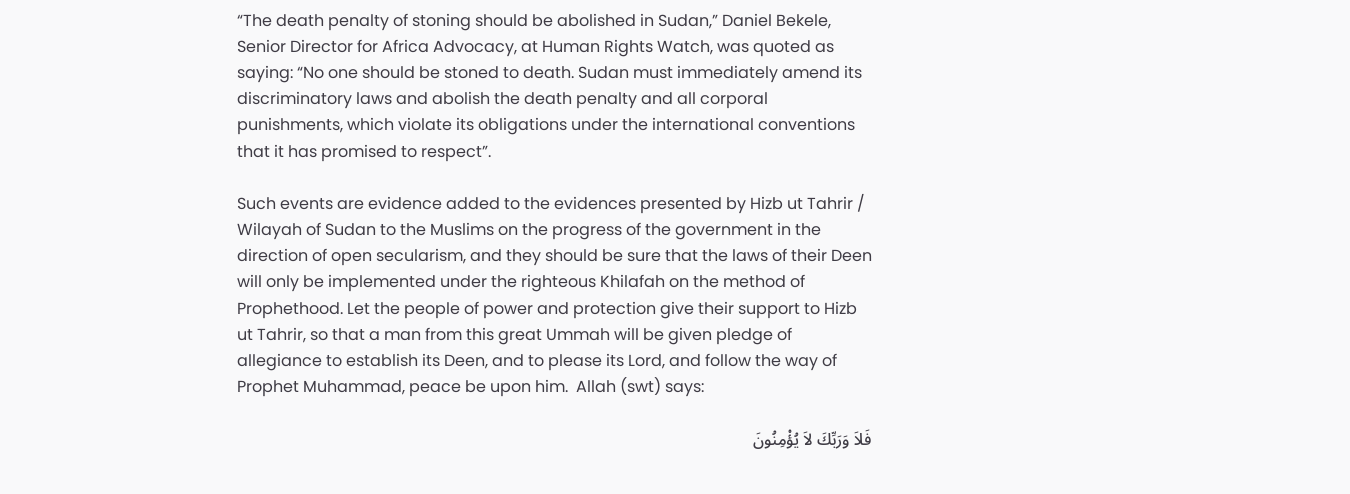“The death penalty of stoning should be abolished in Sudan,” Daniel Bekele, Senior Director for Africa Advocacy, at Human Rights Watch, was quoted as saying: “No one should be stoned to death. Sudan must immediately amend its discriminatory laws and abolish the death penalty and all corporal punishments, which violate its obligations under the international conventions that it has promised to respect”.

Such events are evidence added to the evidences presented by Hizb ut Tahrir / Wilayah of Sudan to the Muslims on the progress of the government in the direction of open secularism, and they should be sure that the laws of their Deen will only be implemented under the righteous Khilafah on the method of Prophethood. Let the people of power and protection give their support to Hizb ut Tahrir, so that a man from this great Ummah will be given pledge of allegiance to establish its Deen, and to please its Lord, and follow the way of Prophet Muhammad, peace be upon him.  Allah (swt) says:

فَلاَ وَرَبِّكَ لاَ يُؤْمِنُونَ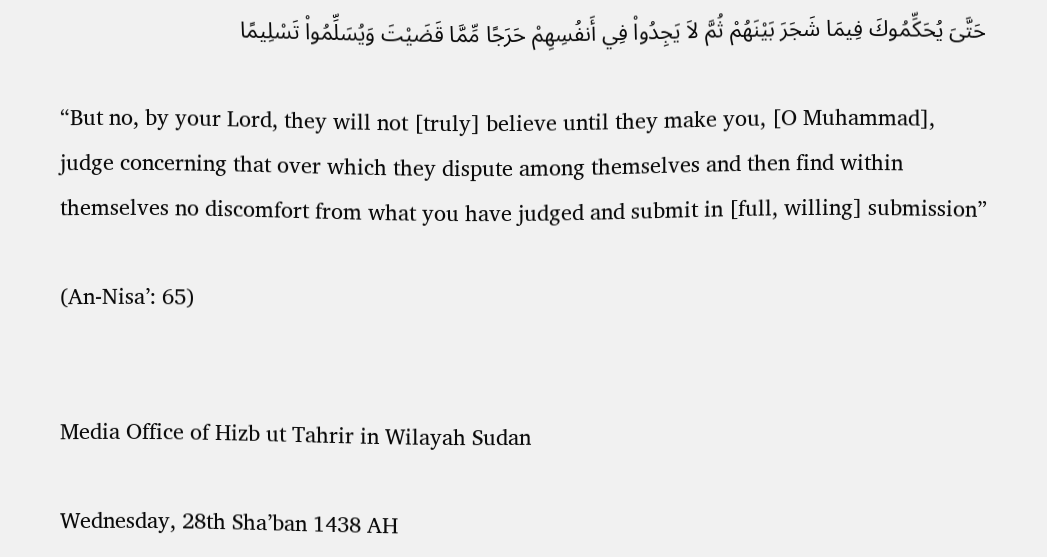حَتَّىَ يُحَكِّمُوكَ فِيمَا شَجَرَ بَيْنَهُمْ ثُمَّ لاَ يَجِدُواْ فِي أَنفُسِهِمْ حَرَجًا مِّمَّا قَضَيْتَ وَيُسَلِّمُواْ تَسْلِيمًا

“But no, by your Lord, they will not [truly] believe until they make you, [O Muhammad], judge concerning that over which they dispute among themselves and then find within themselves no discomfort from what you have judged and submit in [full, willing] submission”

(An-Nisa’: 65)


Media Office of Hizb ut Tahrir in Wilayah Sudan

Wednesday, 28th Sha’ban 1438 AH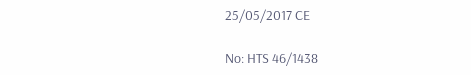25/05/2017 CE

No: HTS 46/1438